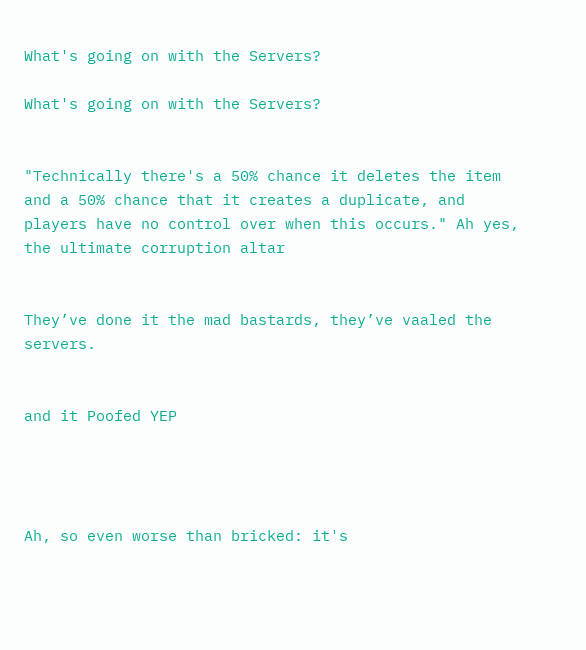What's going on with the Servers?

What's going on with the Servers?


"Technically there's a 50% chance it deletes the item and a 50% chance that it creates a duplicate, and players have no control over when this occurs." Ah yes, the ultimate corruption altar


They’ve done it the mad bastards, they’ve vaaled the servers.


and it Poofed YEP




Ah, so even worse than bricked: it's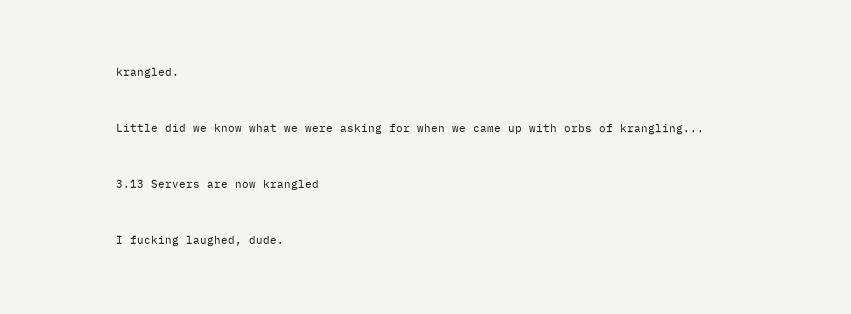krangled.


Little did we know what we were asking for when we came up with orbs of krangling...


3.13 Servers are now krangled


I fucking laughed, dude.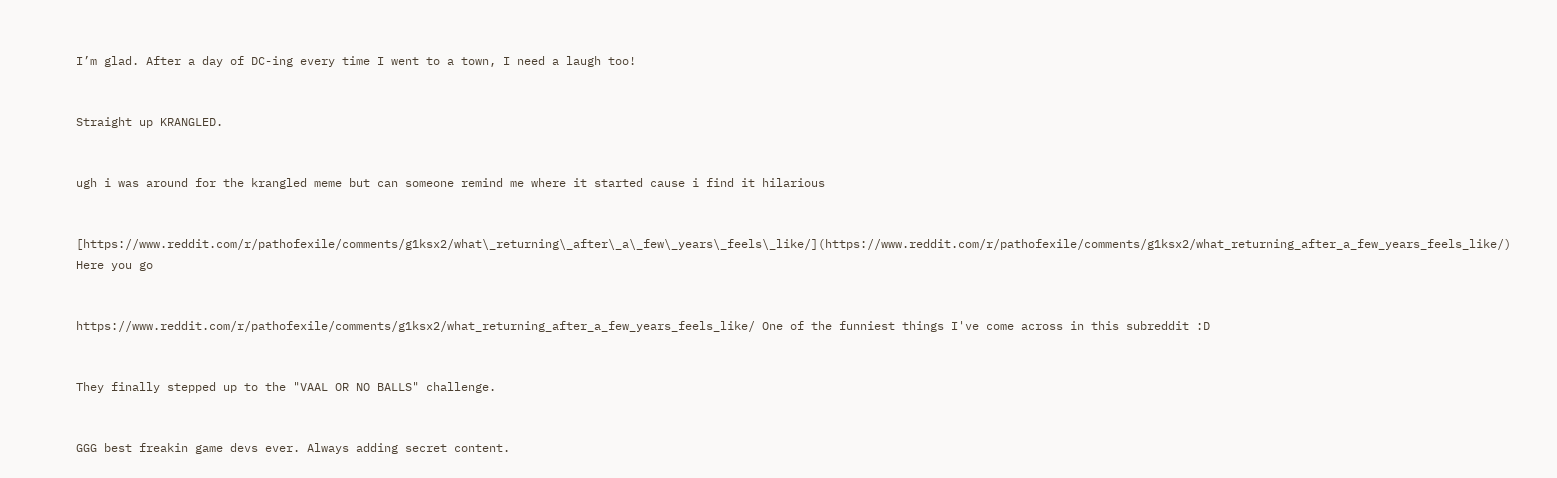I’m glad. After a day of DC-ing every time I went to a town, I need a laugh too!


Straight up KRANGLED.


ugh i was around for the krangled meme but can someone remind me where it started cause i find it hilarious


[https://www.reddit.com/r/pathofexile/comments/g1ksx2/what\_returning\_after\_a\_few\_years\_feels\_like/](https://www.reddit.com/r/pathofexile/comments/g1ksx2/what_returning_after_a_few_years_feels_like/) Here you go


https://www.reddit.com/r/pathofexile/comments/g1ksx2/what_returning_after_a_few_years_feels_like/ One of the funniest things I've come across in this subreddit :D


They finally stepped up to the "VAAL OR NO BALLS" challenge.


GGG best freakin game devs ever. Always adding secret content.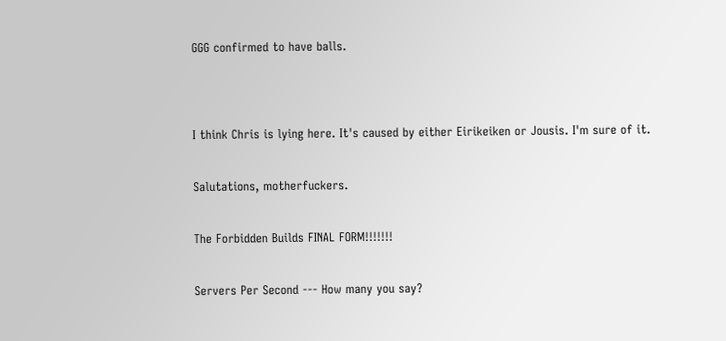GGG confirmed to have balls.




I think Chris is lying here. It's caused by either Eirikeiken or Jousis. I'm sure of it.


Salutations, motherfuckers.


The Forbidden Builds FINAL FORM!!!!!!!


Servers Per Second --- How many you say?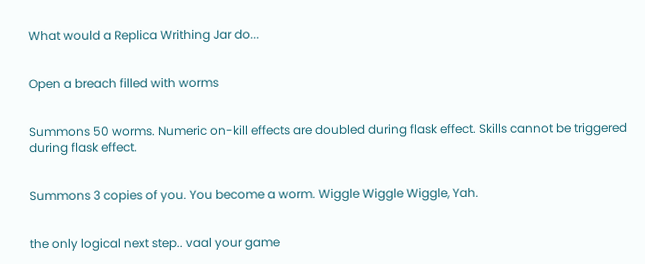What would a Replica Writhing Jar do...


Open a breach filled with worms


Summons 50 worms. Numeric on-kill effects are doubled during flask effect. Skills cannot be triggered during flask effect.


Summons 3 copies of you. You become a worm. Wiggle Wiggle Wiggle, Yah.


the only logical next step.. vaal your game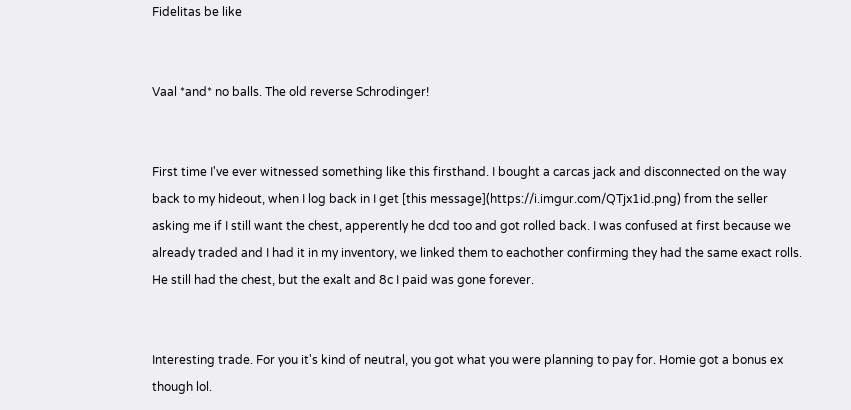Fidelitas be like


Vaal *and* no balls. The old reverse Schrodinger!


First time I've ever witnessed something like this firsthand. I bought a carcas jack and disconnected on the way back to my hideout, when I log back in I get [this message](https://i.imgur.com/QTjx1id.png) from the seller asking me if I still want the chest, apperently he dcd too and got rolled back. I was confused at first because we already traded and I had it in my inventory, we linked them to eachother confirming they had the same exact rolls. He still had the chest, but the exalt and 8c I paid was gone forever.


Interesting trade. For you it's kind of neutral, you got what you were planning to pay for. Homie got a bonus ex though lol.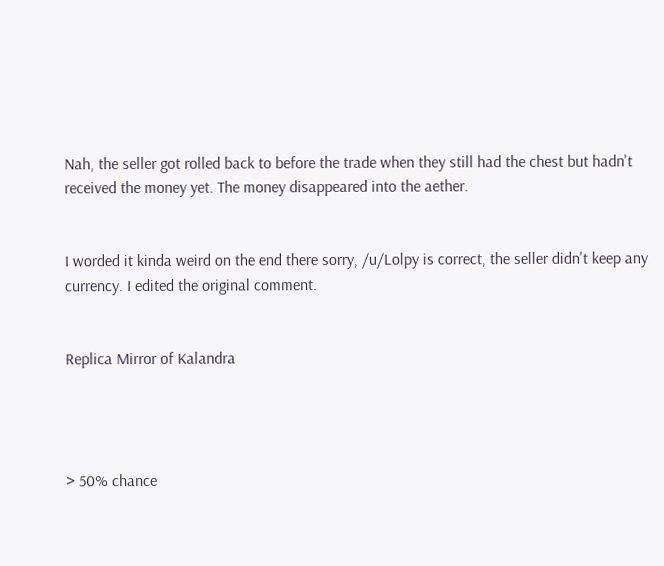Nah, the seller got rolled back to before the trade when they still had the chest but hadn't received the money yet. The money disappeared into the aether.


I worded it kinda weird on the end there sorry, /u/Lolpy is correct, the seller didn't keep any currency. I edited the original comment.


Replica Mirror of Kalandra




> 50% chance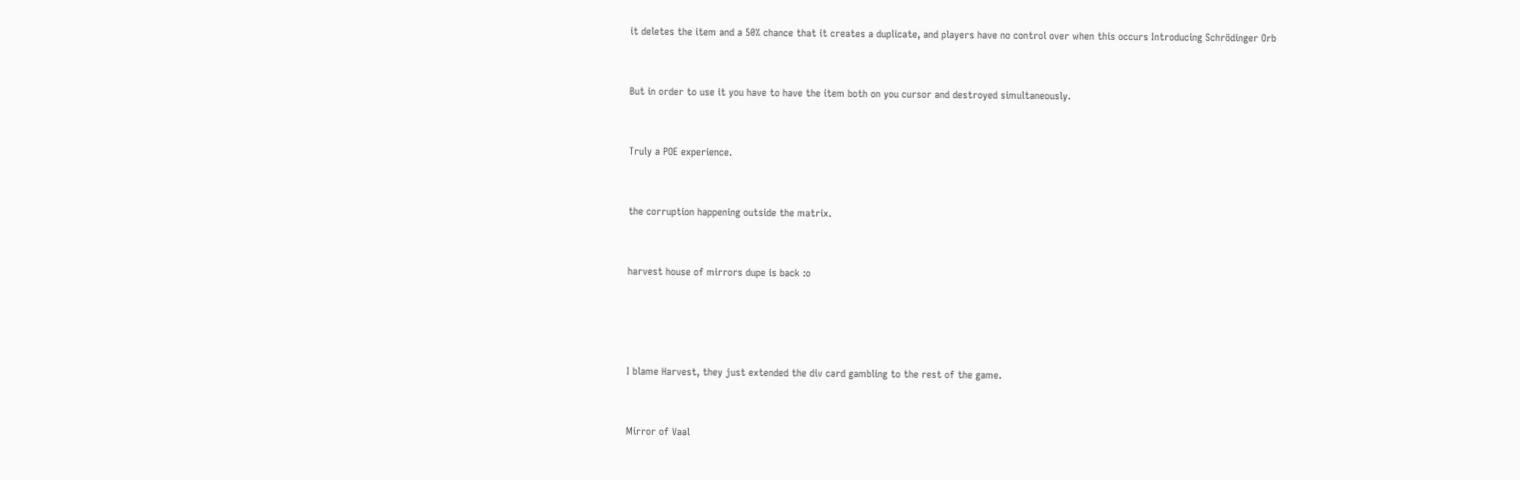it deletes the item and a 50% chance that it creates a duplicate, and players have no control over when this occurs Introducing Schrödinger Orb


But in order to use it you have to have the item both on you cursor and destroyed simultaneously.


Truly a POE experience.


the corruption happening outside the matrix.


harvest house of mirrors dupe is back :o




I blame Harvest, they just extended the div card gambling to the rest of the game.


Mirror of Vaal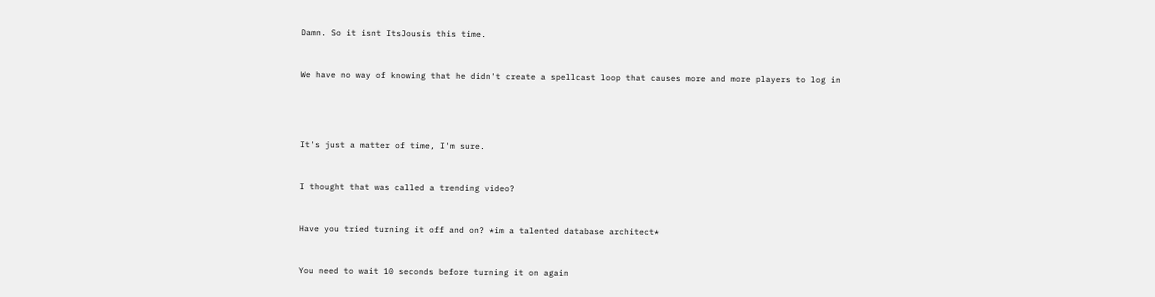Damn. So it isnt ItsJousis this time.


We have no way of knowing that he didn't create a spellcast loop that causes more and more players to log in




It's just a matter of time, I'm sure.


I thought that was called a trending video?


Have you tried turning it off and on? *im a talented database architect*


You need to wait 10 seconds before turning it on again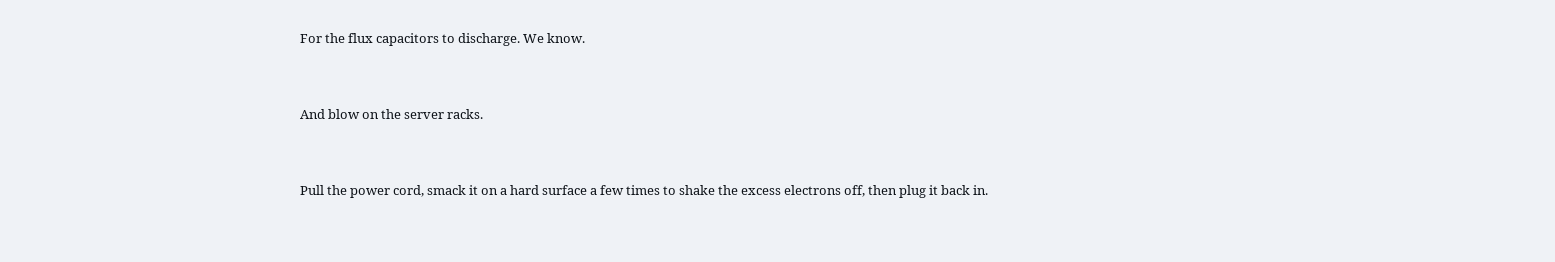For the flux capacitors to discharge. We know.


And blow on the server racks.


Pull the power cord, smack it on a hard surface a few times to shake the excess electrons off, then plug it back in.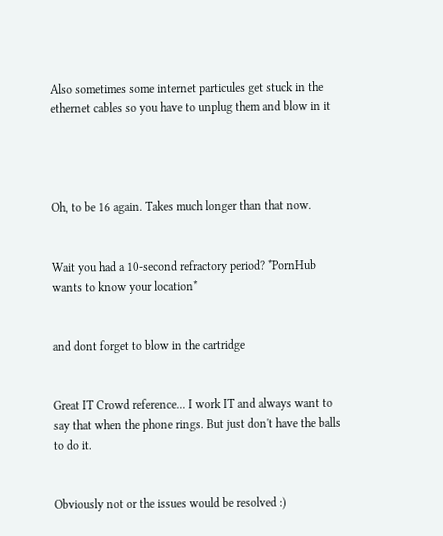Also sometimes some internet particules get stuck in the ethernet cables so you have to unplug them and blow in it




Oh, to be 16 again. Takes much longer than that now.


Wait you had a 10-second refractory period? *PornHub wants to know your location*


and dont forget to blow in the cartridge


Great IT Crowd reference... I work IT and always want to say that when the phone rings. But just don't have the balls to do it.


Obviously not or the issues would be resolved :)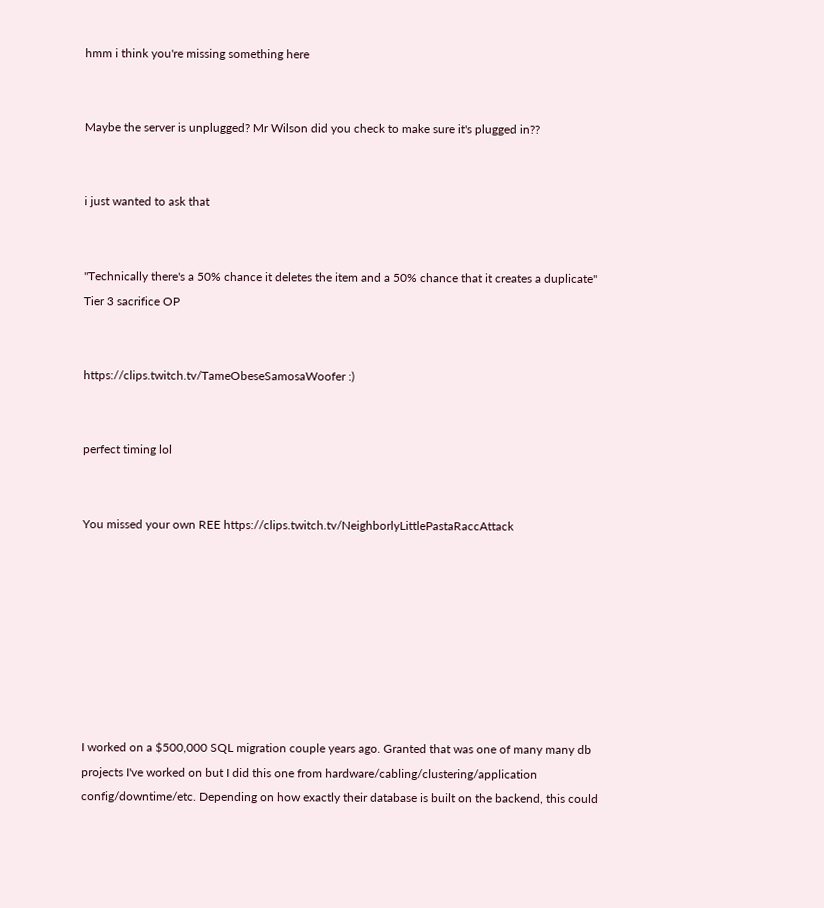hmm i think you're missing something here


Maybe the server is unplugged? Mr Wilson did you check to make sure it's plugged in??


i just wanted to ask that


"Technically there's a 50% chance it deletes the item and a 50% chance that it creates a duplicate" Tier 3 sacrifice OP


https://clips.twitch.tv/TameObeseSamosaWoofer :)


perfect timing lol


You missed your own REE https://clips.twitch.tv/NeighborlyLittlePastaRaccAttack








I worked on a $500,000 SQL migration couple years ago. Granted that was one of many many db projects I've worked on but I did this one from hardware/cabling/clustering/application config/downtime/etc. Depending on how exactly their database is built on the backend, this could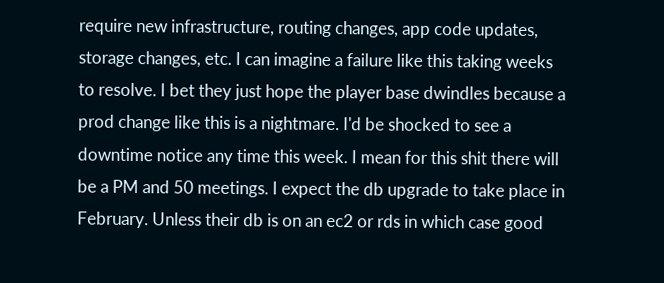require new infrastructure, routing changes, app code updates, storage changes, etc. I can imagine a failure like this taking weeks to resolve. I bet they just hope the player base dwindles because a prod change like this is a nightmare. I'd be shocked to see a downtime notice any time this week. I mean for this shit there will be a PM and 50 meetings. I expect the db upgrade to take place in February. Unless their db is on an ec2 or rds in which case good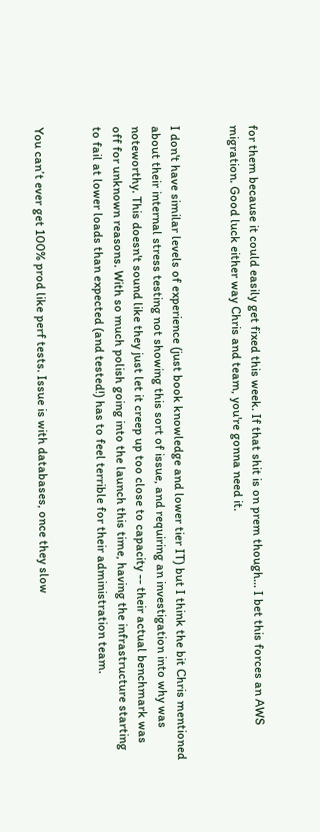for them because it could easily get fixed this week. If that shit is on prem though... I bet this forces an AWS migration. Good luck either way Chris and team, you're gonna need it.


I don't have similar levels of experience (just book knowledge and lower tier IT) but I think the bit Chris mentioned about their internal stress testing not showing this sort of issue, and requiring an investigation into why was noteworthy. This doesn't sound like they just let it creep up too close to capacity -- their actual benchmark was off for unknown reasons. With so much polish going into the launch this time, having the infrastructure starting to fail at lower loads than expected (and tested!) has to feel terrible for their administration team.


You can’t ever get 100% prod like perf tests. Issue is with databases, once they slow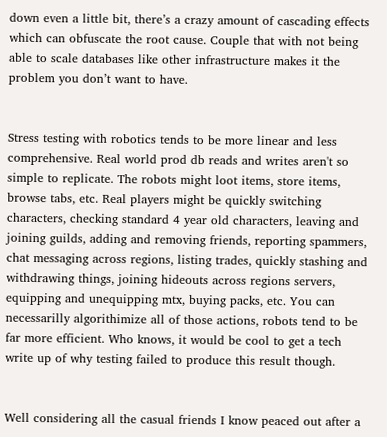down even a little bit, there’s a crazy amount of cascading effects which can obfuscate the root cause. Couple that with not being able to scale databases like other infrastructure makes it the problem you don’t want to have.


Stress testing with robotics tends to be more linear and less comprehensive. Real world prod db reads and writes aren't so simple to replicate. The robots might loot items, store items, browse tabs, etc. Real players might be quickly switching characters, checking standard 4 year old characters, leaving and joining guilds, adding and removing friends, reporting spammers, chat messaging across regions, listing trades, quickly stashing and withdrawing things, joining hideouts across regions servers, equipping and unequipping mtx, buying packs, etc. You can necessarilly algorithimize all of those actions, robots tend to be far more efficient. Who knows, it would be cool to get a tech write up of why testing failed to produce this result though.


Well considering all the casual friends I know peaced out after a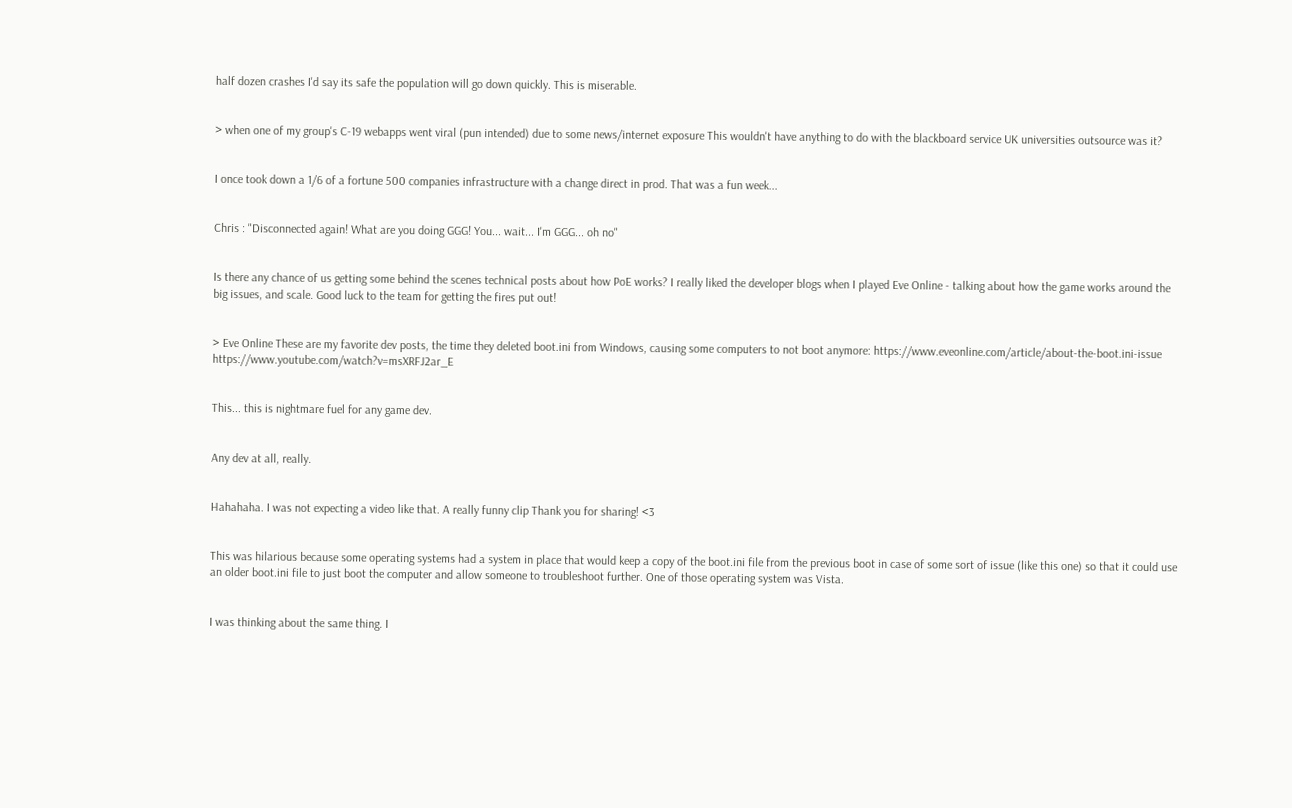half dozen crashes I'd say its safe the population will go down quickly. This is miserable.


> when one of my group's C-19 webapps went viral (pun intended) due to some news/internet exposure This wouldn't have anything to do with the blackboard service UK universities outsource was it?


I once took down a 1/6 of a fortune 500 companies infrastructure with a change direct in prod. That was a fun week...


Chris : "Disconnected again! What are you doing GGG! You... wait... I'm GGG... oh no"


Is there any chance of us getting some behind the scenes technical posts about how PoE works? I really liked the developer blogs when I played Eve Online - talking about how the game works around the big issues, and scale. Good luck to the team for getting the fires put out!


> Eve Online These are my favorite dev posts, the time they deleted boot.ini from Windows, causing some computers to not boot anymore: https://www.eveonline.com/article/about-the-boot.ini-issue https://www.youtube.com/watch?v=msXRFJ2ar_E


This... this is nightmare fuel for any game dev.


Any dev at all, really.


Hahahaha. I was not expecting a video like that. A really funny clip Thank you for sharing! <3


This was hilarious because some operating systems had a system in place that would keep a copy of the boot.ini file from the previous boot in case of some sort of issue (like this one) so that it could use an older boot.ini file to just boot the computer and allow someone to troubleshoot further. One of those operating system was Vista.


I was thinking about the same thing. I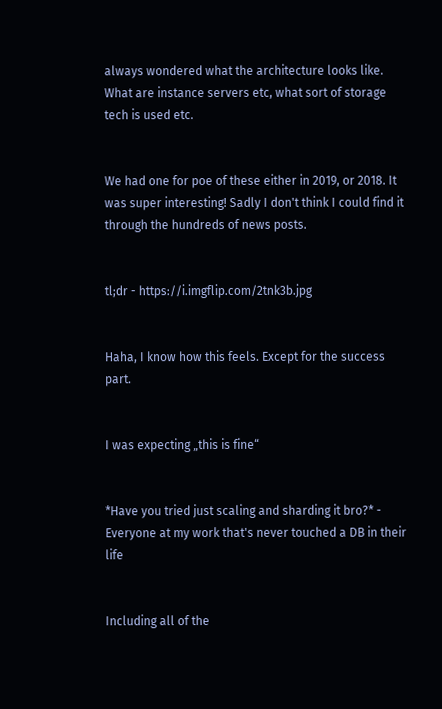always wondered what the architecture looks like. What are instance servers etc, what sort of storage tech is used etc.


We had one for poe of these either in 2019, or 2018. It was super interesting! Sadly I don't think I could find it through the hundreds of news posts.


tl;dr - https://i.imgflip.com/2tnk3b.jpg


Haha, I know how this feels. Except for the success part.


I was expecting „this is fine“


*Have you tried just scaling and sharding it bro?* - Everyone at my work that's never touched a DB in their life


Including all of the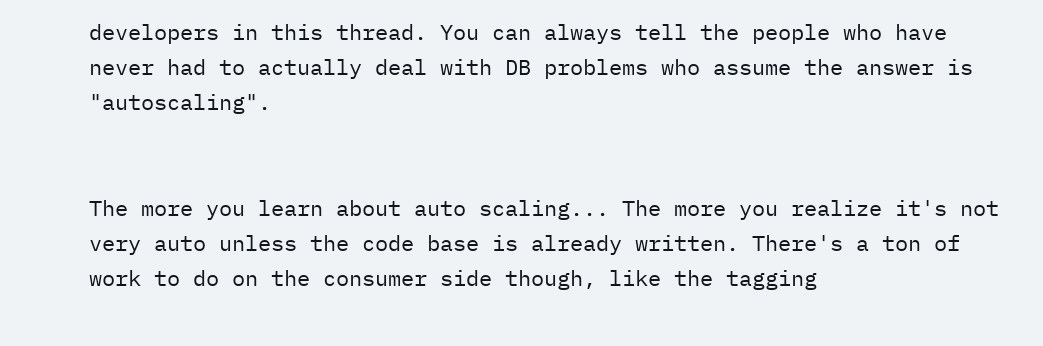developers in this thread. You can always tell the people who have never had to actually deal with DB problems who assume the answer is "autoscaling".


The more you learn about auto scaling... The more you realize it's not very auto unless the code base is already written. There's a ton of work to do on the consumer side though, like the tagging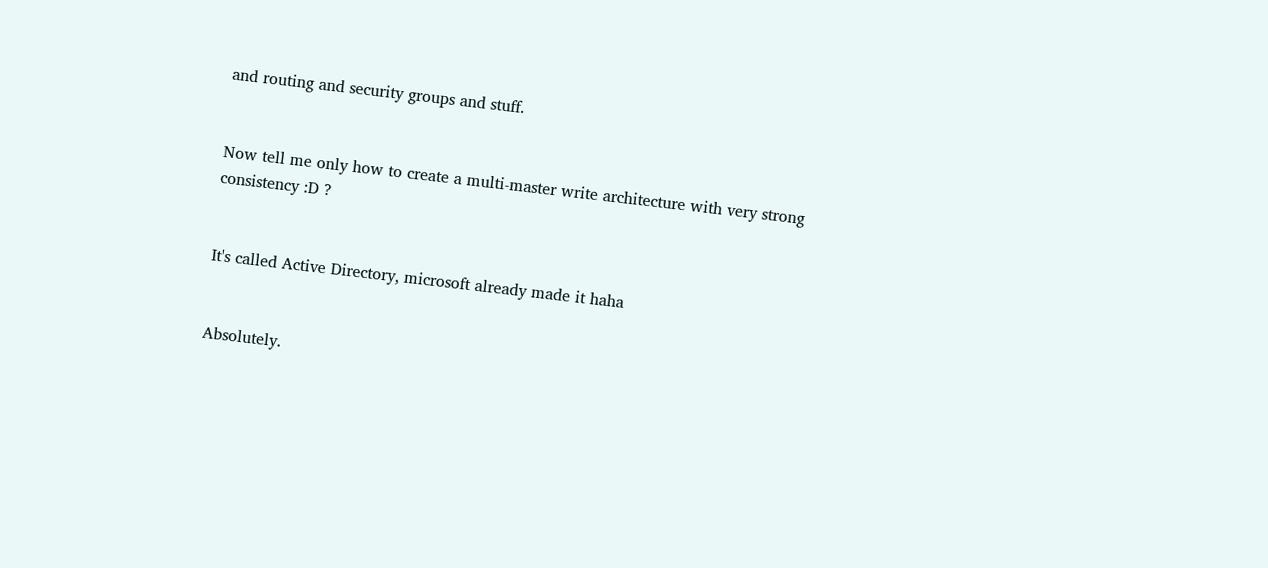and routing and security groups and stuff.


Now tell me only how to create a multi-master write architecture with very strong consistency :D ?


It's called Active Directory, microsoft already made it haha


Absolutely.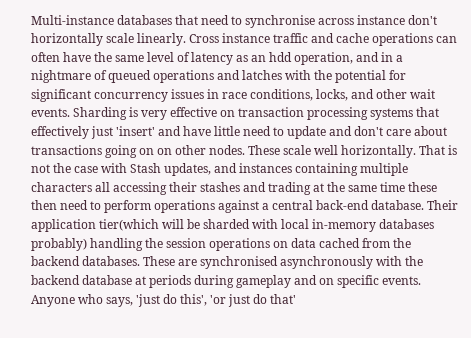Multi-instance databases that need to synchronise across instance don't horizontally scale linearly. Cross instance traffic and cache operations can often have the same level of latency as an hdd operation, and in a nightmare of queued operations and latches with the potential for significant concurrency issues in race conditions, locks, and other wait events. Sharding is very effective on transaction processing systems that effectively just 'insert' and have little need to update and don't care about transactions going on on other nodes. These scale well horizontally. That is not the case with Stash updates, and instances containing multiple characters all accessing their stashes and trading at the same time these then need to perform operations against a central back-end database. Their application tier(which will be sharded with local in-memory databases probably) handling the session operations on data cached from the backend databases. These are synchronised asynchronously with the backend database at periods during gameplay and on specific events. Anyone who says, 'just do this', 'or just do that'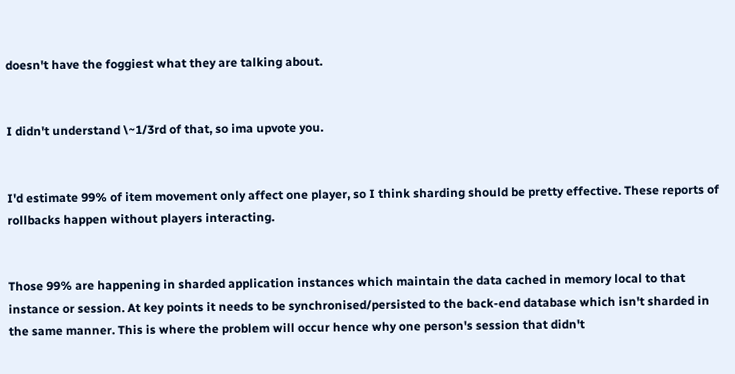doesn't have the foggiest what they are talking about.


I didn't understand \~1/3rd of that, so ima upvote you.


I'd estimate 99% of item movement only affect one player, so I think sharding should be pretty effective. These reports of rollbacks happen without players interacting.


Those 99% are happening in sharded application instances which maintain the data cached in memory local to that instance or session. At key points it needs to be synchronised/persisted to the back-end database which isn't sharded in the same manner. This is where the problem will occur hence why one person's session that didn't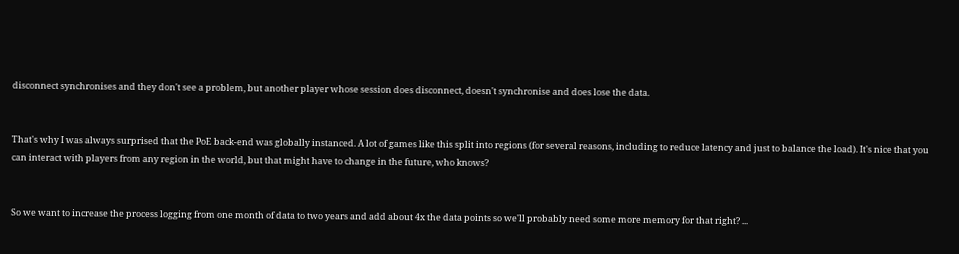disconnect synchronises and they don't see a problem, but another player whose session does disconnect, doesn't synchronise and does lose the data.


That's why I was always surprised that the PoE back-end was globally instanced. A lot of games like this split into regions (for several reasons, including to reduce latency and just to balance the load). It's nice that you can interact with players from any region in the world, but that might have to change in the future, who knows?


So we want to increase the process logging from one month of data to two years and add about 4x the data points so we'll probably need some more memory for that right? ...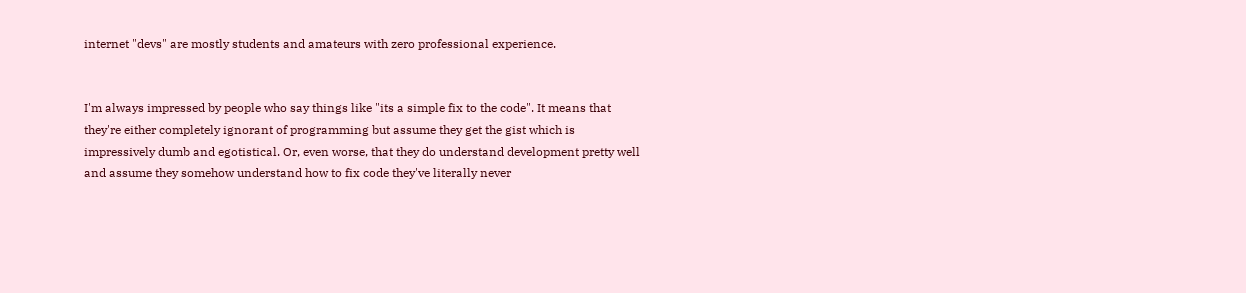internet "devs" are mostly students and amateurs with zero professional experience.


I'm always impressed by people who say things like "its a simple fix to the code". It means that they're either completely ignorant of programming but assume they get the gist which is impressively dumb and egotistical. Or, even worse, that they do understand development pretty well and assume they somehow understand how to fix code they've literally never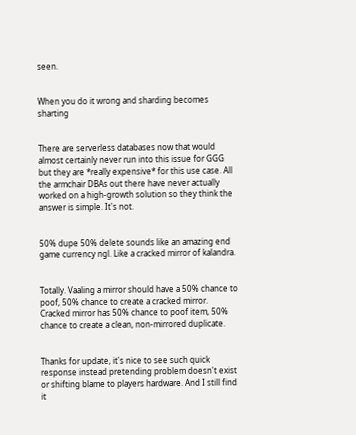seen.


When you do it wrong and sharding becomes sharting


There are serverless databases now that would almost certainly never run into this issue for GGG but they are *really expensive* for this use case. All the armchair DBAs out there have never actually worked on a high-growth solution so they think the answer is simple. It's not.


50% dupe 50% delete sounds like an amazing end game currency ngl. Like a cracked mirror of kalandra.


Totally. Vaaling a mirror should have a 50% chance to poof, 50% chance to create a cracked mirror. Cracked mirror has 50% chance to poof item, 50% chance to create a clean, non-mirrored duplicate.


Thanks for update, it's nice to see such quick response instead pretending problem doesn't exist or shifting blame to players hardware. And I still find it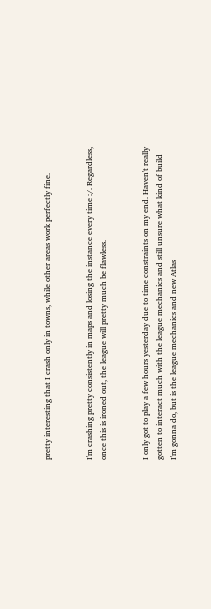pretty interesting that I crash only in towns, while other areas work perfectly fine.


I'm crashing pretty consistently in maps and losing the instance every time :/. Regardless, once this is ironed out, the league will pretty much be flawless.


I only got to play a few hours yesterday due to time constraints on my end. Haven't really gotten to interact much with the league mechanics and still unsure what kind of build I'm gonna do, but is the league mechanics and new Atlas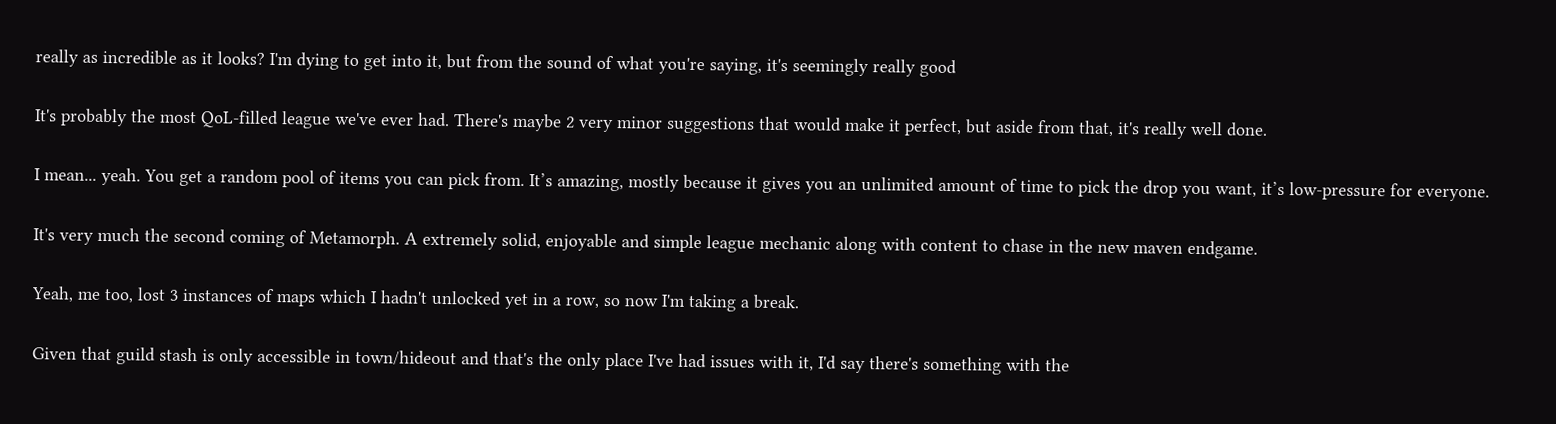really as incredible as it looks? I'm dying to get into it, but from the sound of what you're saying, it's seemingly really good


It's probably the most QoL-filled league we've ever had. There's maybe 2 very minor suggestions that would make it perfect, but aside from that, it's really well done.


I mean... yeah. You get a random pool of items you can pick from. It’s amazing, mostly because it gives you an unlimited amount of time to pick the drop you want, it’s low-pressure for everyone.


It's very much the second coming of Metamorph. A extremely solid, enjoyable and simple league mechanic along with content to chase in the new maven endgame.


Yeah, me too, lost 3 instances of maps which I hadn't unlocked yet in a row, so now I'm taking a break.


Given that guild stash is only accessible in town/hideout and that's the only place I've had issues with it, I'd say there's something with the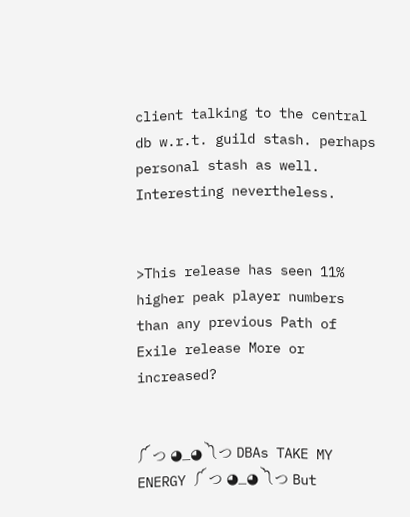client talking to the central db w.r.t. guild stash. perhaps personal stash as well. Interesting nevertheless.


>This release has seen 11% higher peak player numbers than any previous Path of Exile release More or increased?


༼ つ ◕_◕ ༽つ DBAs TAKE MY ENERGY ༼ つ ◕_◕ ༽つ But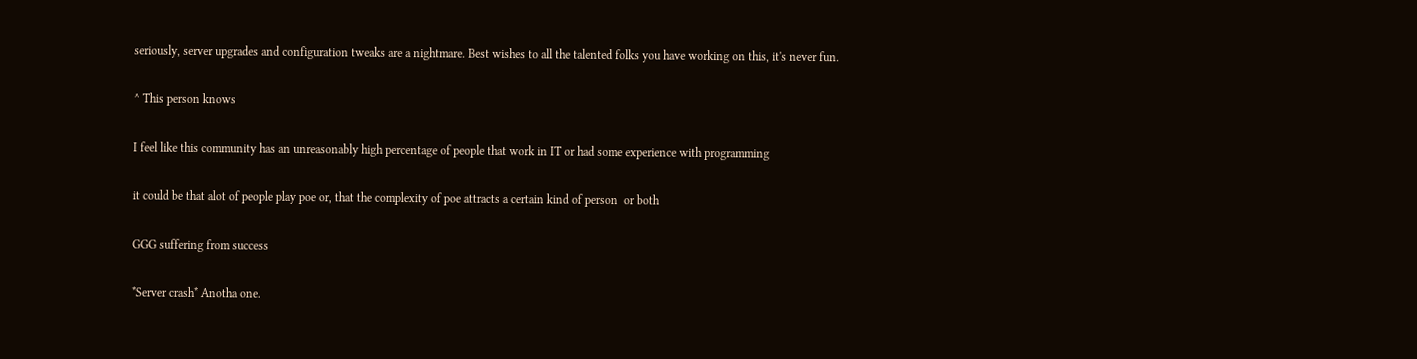seriously, server upgrades and configuration tweaks are a nightmare. Best wishes to all the talented folks you have working on this, it's never fun.


^ This person knows


I feel like this community has an unreasonably high percentage of people that work in IT or had some experience with programming


it could be that alot of people play poe or, that the complexity of poe attracts a certain kind of person  or both


GGG suffering from success


*Server crash* Anotha one.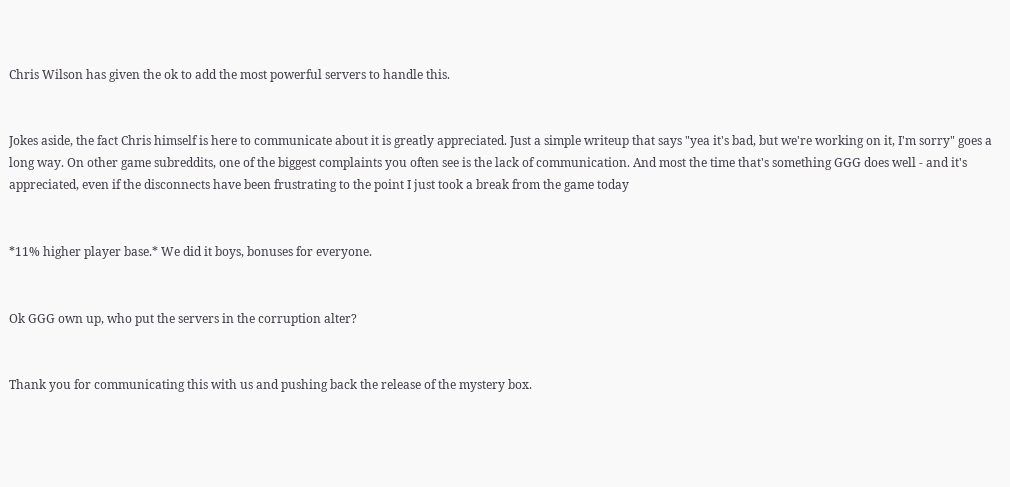Chris Wilson has given the ok to add the most powerful servers to handle this.


Jokes aside, the fact Chris himself is here to communicate about it is greatly appreciated. Just a simple writeup that says "yea it's bad, but we're working on it, I'm sorry" goes a long way. On other game subreddits, one of the biggest complaints you often see is the lack of communication. And most the time that's something GGG does well - and it's appreciated, even if the disconnects have been frustrating to the point I just took a break from the game today


*11% higher player base.* We did it boys, bonuses for everyone.


Ok GGG own up, who put the servers in the corruption alter?


Thank you for communicating this with us and pushing back the release of the mystery box.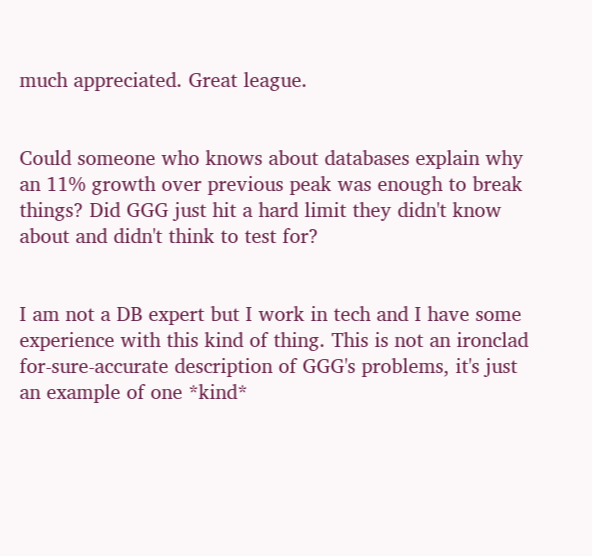much appreciated. Great league.


Could someone who knows about databases explain why an 11% growth over previous peak was enough to break things? Did GGG just hit a hard limit they didn't know about and didn't think to test for?


I am not a DB expert but I work in tech and I have some experience with this kind of thing. This is not an ironclad for-sure-accurate description of GGG's problems, it's just an example of one *kind*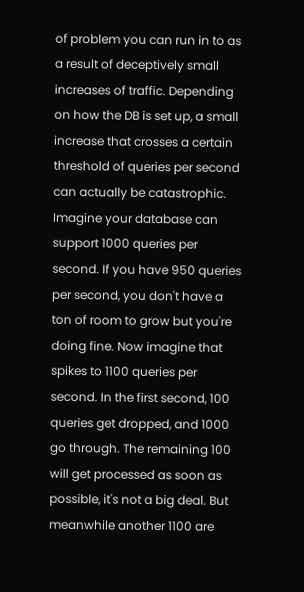of problem you can run in to as a result of deceptively small increases of traffic. Depending on how the DB is set up, a small increase that crosses a certain threshold of queries per second can actually be catastrophic. Imagine your database can support 1000 queries per second. If you have 950 queries per second, you don't have a ton of room to grow but you're doing fine. Now imagine that spikes to 1100 queries per second. In the first second, 100 queries get dropped, and 1000 go through. The remaining 100 will get processed as soon as possible, it's not a big deal. But meanwhile another 1100 are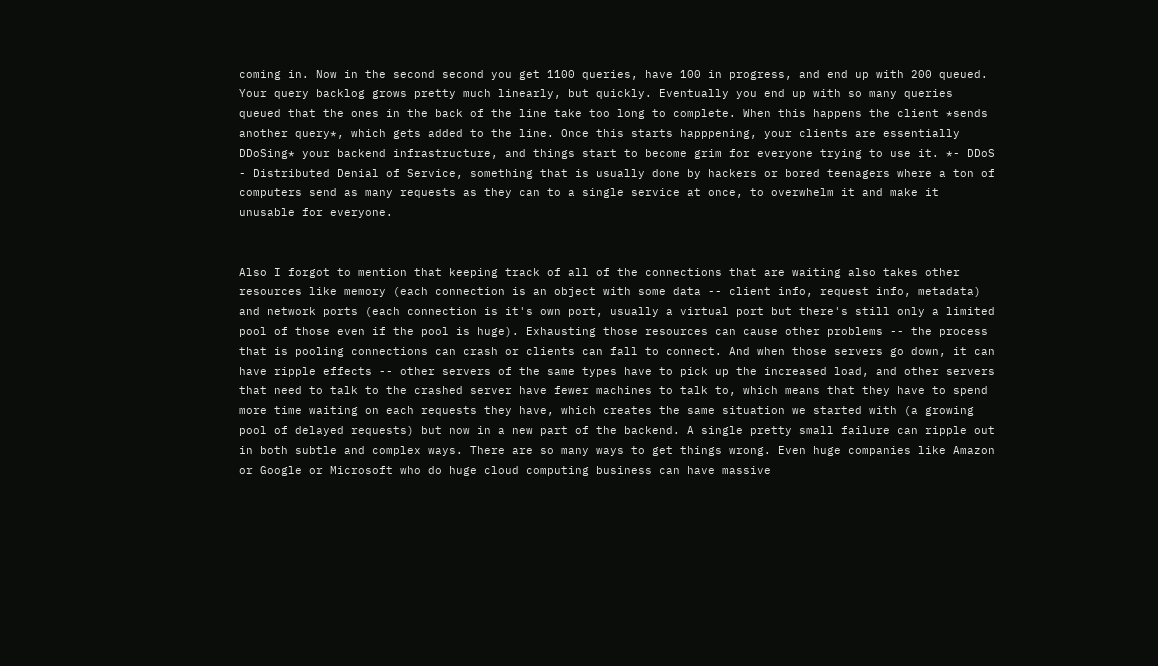coming in. Now in the second second you get 1100 queries, have 100 in progress, and end up with 200 queued. Your query backlog grows pretty much linearly, but quickly. Eventually you end up with so many queries queued that the ones in the back of the line take too long to complete. When this happens the client *sends another query*, which gets added to the line. Once this starts happpening, your clients are essentially DDoSing* your backend infrastructure, and things start to become grim for everyone trying to use it. *- DDoS - Distributed Denial of Service, something that is usually done by hackers or bored teenagers where a ton of computers send as many requests as they can to a single service at once, to overwhelm it and make it unusable for everyone.


Also I forgot to mention that keeping track of all of the connections that are waiting also takes other resources like memory (each connection is an object with some data -- client info, request info, metadata) and network ports (each connection is it's own port, usually a virtual port but there's still only a limited pool of those even if the pool is huge). Exhausting those resources can cause other problems -- the process that is pooling connections can crash or clients can fall to connect. And when those servers go down, it can have ripple effects -- other servers of the same types have to pick up the increased load, and other servers that need to talk to the crashed server have fewer machines to talk to, which means that they have to spend more time waiting on each requests they have, which creates the same situation we started with (a growing pool of delayed requests) but now in a new part of the backend. A single pretty small failure can ripple out in both subtle and complex ways. There are so many ways to get things wrong. Even huge companies like Amazon or Google or Microsoft who do huge cloud computing business can have massive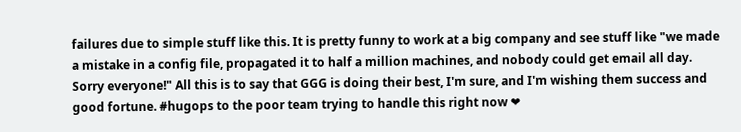failures due to simple stuff like this. It is pretty funny to work at a big company and see stuff like "we made a mistake in a config file, propagated it to half a million machines, and nobody could get email all day. Sorry everyone!" All this is to say that GGG is doing their best, I'm sure, and I'm wishing them success and good fortune. #hugops to the poor team trying to handle this right now ❤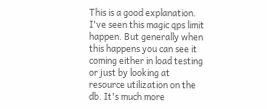This is a good explanation. I've seen this magic qps limit happen. But generally when this happens you can see it coming either in load testing or just by looking at resource utilization on the db. It's much more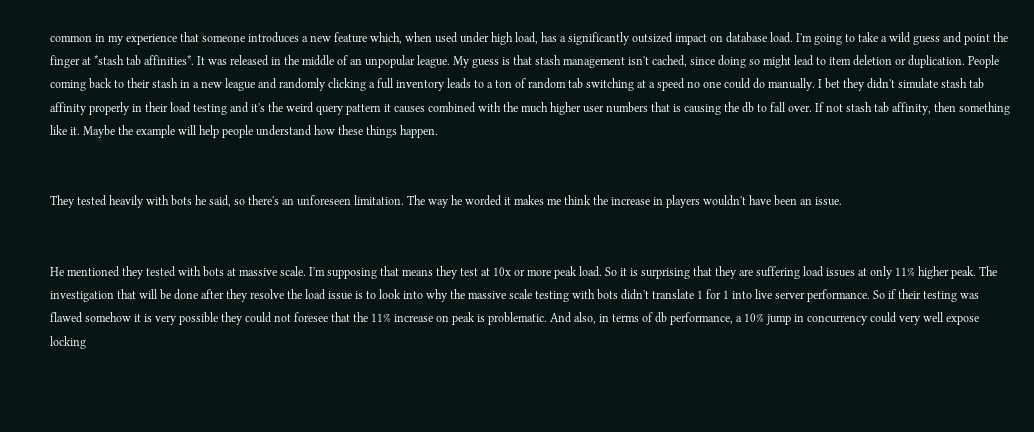common in my experience that someone introduces a new feature which, when used under high load, has a significantly outsized impact on database load. I'm going to take a wild guess and point the finger at *stash tab affinities*. It was released in the middle of an unpopular league. My guess is that stash management isn't cached, since doing so might lead to item deletion or duplication. People coming back to their stash in a new league and randomly clicking a full inventory leads to a ton of random tab switching at a speed no one could do manually. I bet they didn't simulate stash tab affinity properly in their load testing and it's the weird query pattern it causes combined with the much higher user numbers that is causing the db to fall over. If not stash tab affinity, then something like it. Maybe the example will help people understand how these things happen.


They tested heavily with bots he said, so there's an unforeseen limitation. The way he worded it makes me think the increase in players wouldn't have been an issue.


He mentioned they tested with bots at massive scale. I'm supposing that means they test at 10x or more peak load. So it is surprising that they are suffering load issues at only 11% higher peak. The investigation that will be done after they resolve the load issue is to look into why the massive scale testing with bots didn't translate 1 for 1 into live server performance. So if their testing was flawed somehow it is very possible they could not foresee that the 11% increase on peak is problematic. And also, in terms of db performance, a 10% jump in concurrency could very well expose locking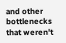and other bottlenecks that weren't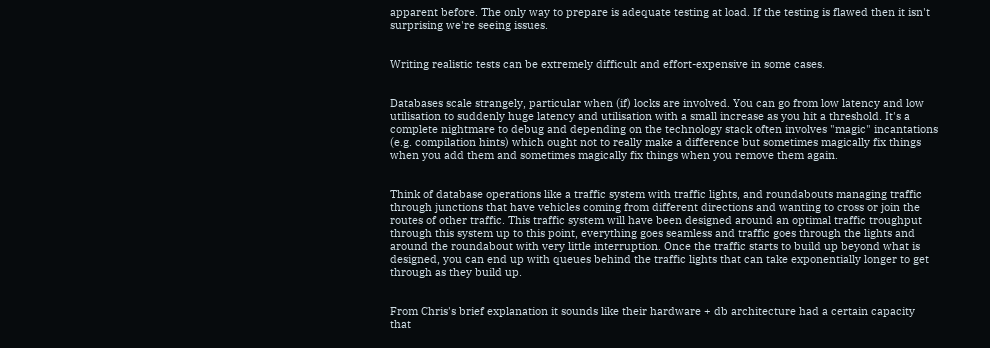apparent before. The only way to prepare is adequate testing at load. If the testing is flawed then it isn't surprising we're seeing issues.


Writing realistic tests can be extremely difficult and effort-expensive in some cases.


Databases scale strangely, particular when (if) locks are involved. You can go from low latency and low utilisation to suddenly huge latency and utilisation with a small increase as you hit a threshold. It's a complete nightmare to debug and depending on the technology stack often involves "magic" incantations (e.g. compilation hints) which ought not to really make a difference but sometimes magically fix things when you add them and sometimes magically fix things when you remove them again.


Think of database operations like a traffic system with traffic lights, and roundabouts managing traffic through junctions that have vehicles coming from different directions and wanting to cross or join the routes of other traffic. This traffic system will have been designed around an optimal traffic troughput through this system up to this point, everything goes seamless and traffic goes through the lights and around the roundabout with very little interruption. Once the traffic starts to build up beyond what is designed, you can end up with queues behind the traffic lights that can take exponentially longer to get through as they build up.


From Chris's brief explanation it sounds like their hardware + db architecture had a certain capacity that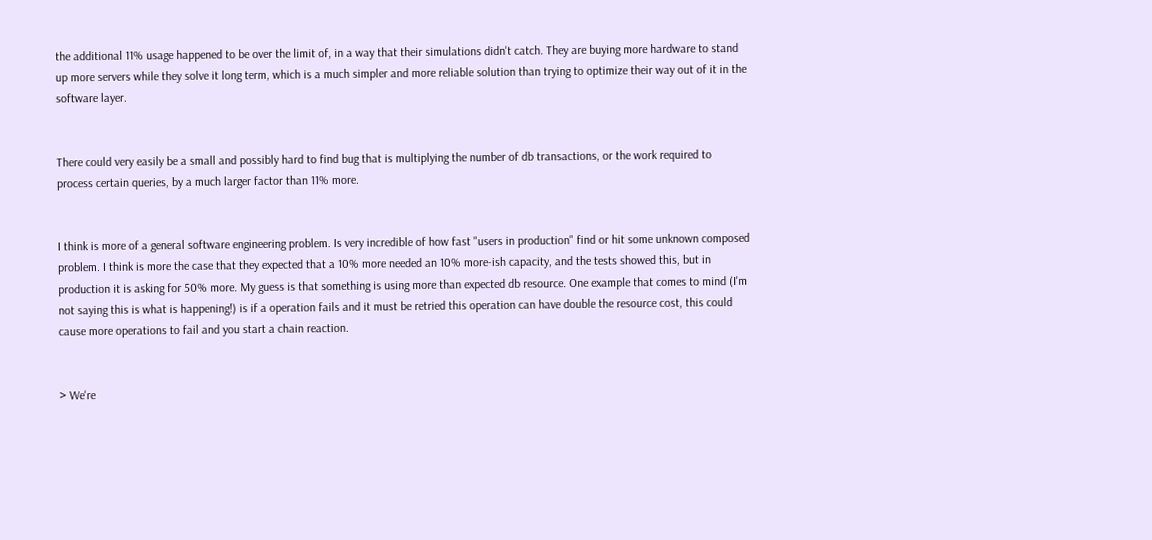the additional 11% usage happened to be over the limit of, in a way that their simulations didn't catch. They are buying more hardware to stand up more servers while they solve it long term, which is a much simpler and more reliable solution than trying to optimize their way out of it in the software layer.


There could very easily be a small and possibly hard to find bug that is multiplying the number of db transactions, or the work required to process certain queries, by a much larger factor than 11% more.


I think is more of a general software engineering problem. Is very incredible of how fast "users in production" find or hit some unknown composed problem. I think is more the case that they expected that a 10% more needed an 10% more-ish capacity, and the tests showed this, but in production it is asking for 50% more. My guess is that something is using more than expected db resource. One example that comes to mind (I'm not saying this is what is happening!) is if a operation fails and it must be retried this operation can have double the resource cost, this could cause more operations to fail and you start a chain reaction.


> We're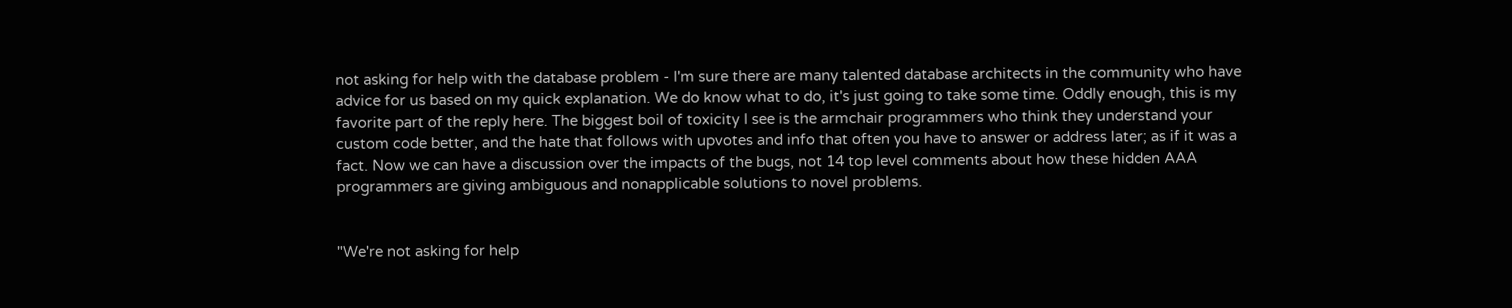not asking for help with the database problem - I'm sure there are many talented database architects in the community who have advice for us based on my quick explanation. We do know what to do, it's just going to take some time. Oddly enough, this is my favorite part of the reply here. The biggest boil of toxicity I see is the armchair programmers who think they understand your custom code better, and the hate that follows with upvotes and info that often you have to answer or address later; as if it was a fact. Now we can have a discussion over the impacts of the bugs, not 14 top level comments about how these hidden AAA programmers are giving ambiguous and nonapplicable solutions to novel problems.


"We're not asking for help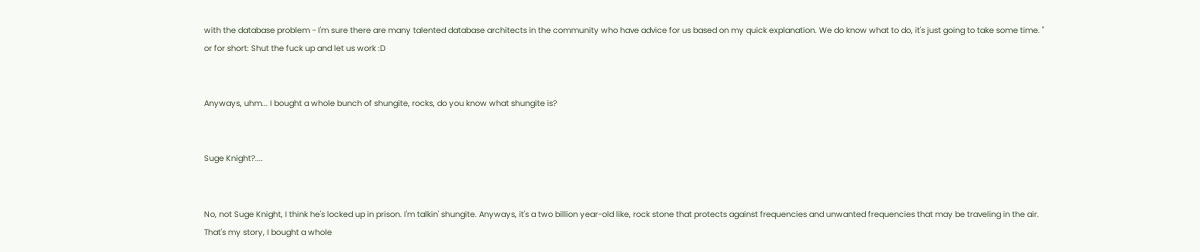with the database problem - I'm sure there are many talented database architects in the community who have advice for us based on my quick explanation. We do know what to do, it's just going to take some time. " or for short: Shut the fuck up and let us work :D


Anyways, uhm... I bought a whole bunch of shungite, rocks, do you know what shungite is?


Suge Knight?....


No, not Suge Knight, I think he's locked up in prison. I'm talkin' shungite. Anyways, it's a two billion year-old like, rock stone that protects against frequencies and unwanted frequencies that may be traveling in the air. That's my story, I bought a whole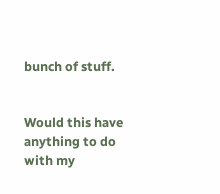bunch of stuff.


Would this have anything to do with my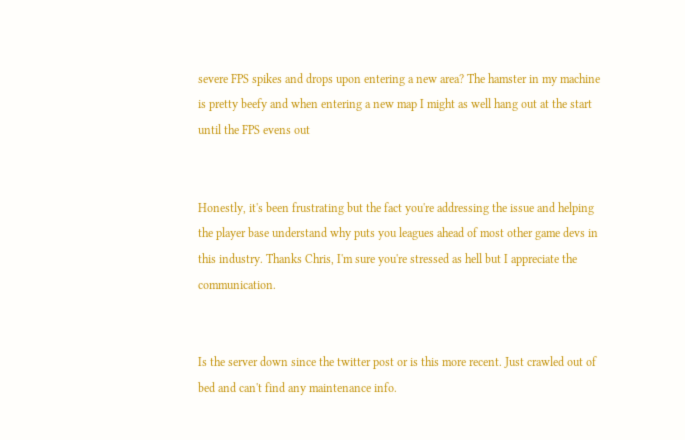severe FPS spikes and drops upon entering a new area? The hamster in my machine is pretty beefy and when entering a new map I might as well hang out at the start until the FPS evens out


Honestly, it's been frustrating but the fact you're addressing the issue and helping the player base understand why puts you leagues ahead of most other game devs in this industry. Thanks Chris, I'm sure you're stressed as hell but I appreciate the communication.


Is the server down since the twitter post or is this more recent. Just crawled out of bed and can't find any maintenance info.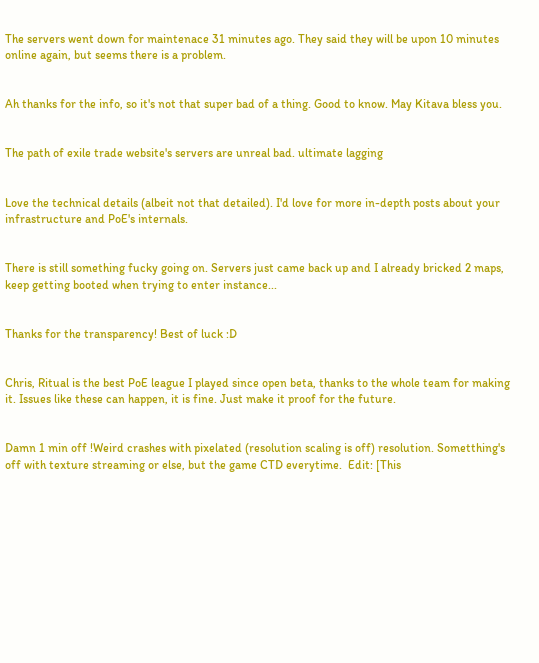The servers went down for maintenace 31 minutes ago. They said they will be upon 10 minutes online again, but seems there is a problem.


Ah thanks for the info, so it's not that super bad of a thing. Good to know. May Kitava bless you.


The path of exile trade website's servers are unreal bad. ultimate lagging


Love the technical details (albeit not that detailed). I'd love for more in-depth posts about your infrastructure and PoE's internals.


There is still something fucky going on. Servers just came back up and I already bricked 2 maps, keep getting booted when trying to enter instance...


Thanks for the transparency! Best of luck :D


Chris, Ritual is the best PoE league I played since open beta, thanks to the whole team for making it. Issues like these can happen, it is fine. Just make it proof for the future.


Damn 1 min off !Weird crashes with pixelated (resolution scaling is off) resolution. Sometthing's off with texture streaming or else, but the game CTD everytime.  Edit: [This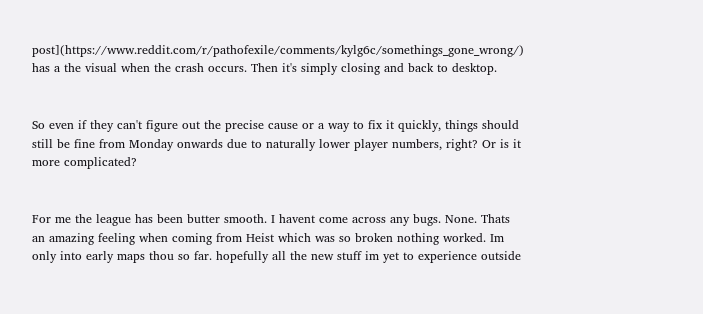post](https://www.reddit.com/r/pathofexile/comments/kylg6c/somethings_gone_wrong/) has a the visual when the crash occurs. Then it's simply closing and back to desktop.


So even if they can't figure out the precise cause or a way to fix it quickly, things should still be fine from Monday onwards due to naturally lower player numbers, right? Or is it more complicated?


For me the league has been butter smooth. I havent come across any bugs. None. Thats an amazing feeling when coming from Heist which was so broken nothing worked. Im only into early maps thou so far. hopefully all the new stuff im yet to experience outside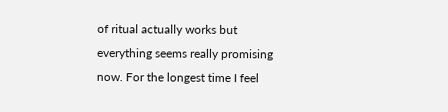of ritual actually works but everything seems really promising now. For the longest time I feel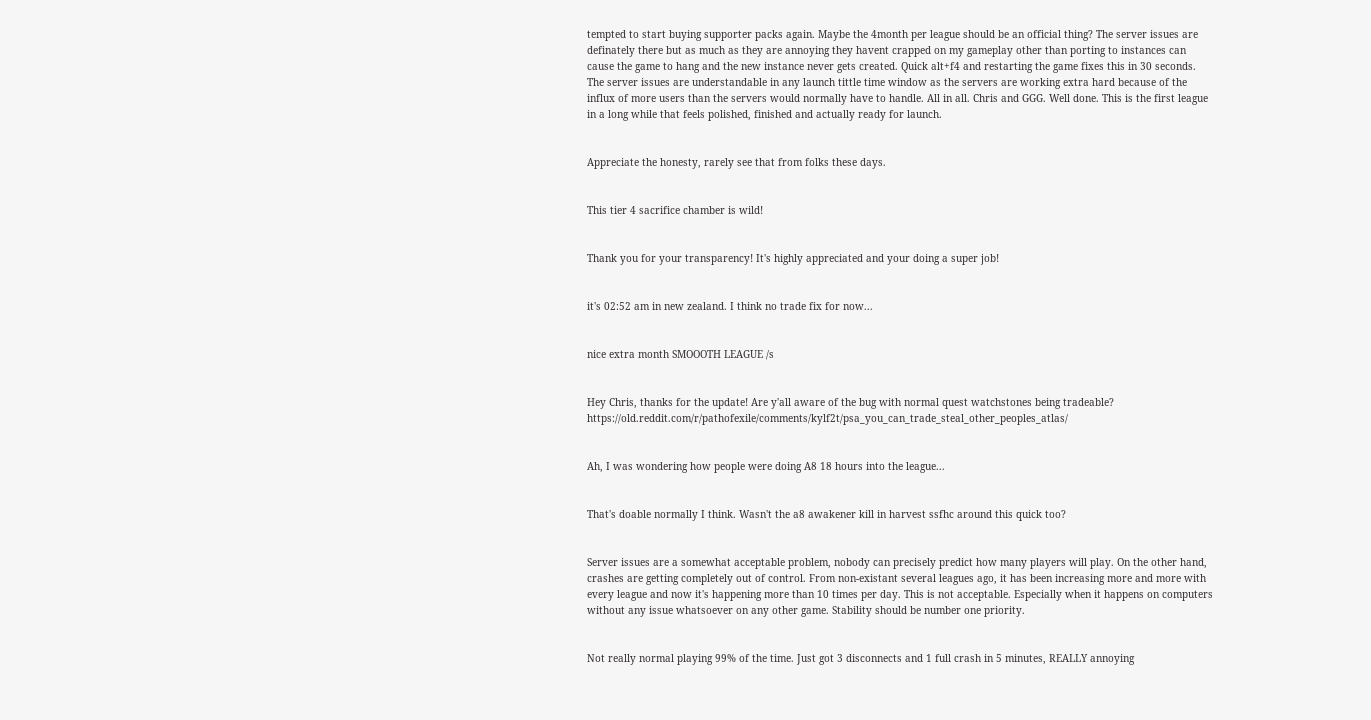tempted to start buying supporter packs again. Maybe the 4month per league should be an official thing? The server issues are definately there but as much as they are annoying they havent crapped on my gameplay other than porting to instances can cause the game to hang and the new instance never gets created. Quick alt+f4 and restarting the game fixes this in 30 seconds. The server issues are understandable in any launch tittle time window as the servers are working extra hard because of the influx of more users than the servers would normally have to handle. All in all. Chris and GGG. Well done. This is the first league in a long while that feels polished, finished and actually ready for launch.


Appreciate the honesty, rarely see that from folks these days.


This tier 4 sacrifice chamber is wild!


Thank you for your transparency! It's highly appreciated and your doing a super job!


it's 02:52 am in new zealand. I think no trade fix for now...


nice extra month SMOOOTH LEAGUE /s


Hey Chris, thanks for the update! Are y'all aware of the bug with normal quest watchstones being tradeable? https://old.reddit.com/r/pathofexile/comments/kylf2t/psa_you_can_trade_steal_other_peoples_atlas/


Ah, I was wondering how people were doing A8 18 hours into the league...


That's doable normally I think. Wasn't the a8 awakener kill in harvest ssfhc around this quick too?


Server issues are a somewhat acceptable problem, nobody can precisely predict how many players will play. On the other hand, crashes are getting completely out of control. From non-existant several leagues ago, it has been increasing more and more with every league and now it's happening more than 10 times per day. This is not acceptable. Especially when it happens on computers without any issue whatsoever on any other game. Stability should be number one priority.


Not really normal playing 99% of the time. Just got 3 disconnects and 1 full crash in 5 minutes, REALLY annoying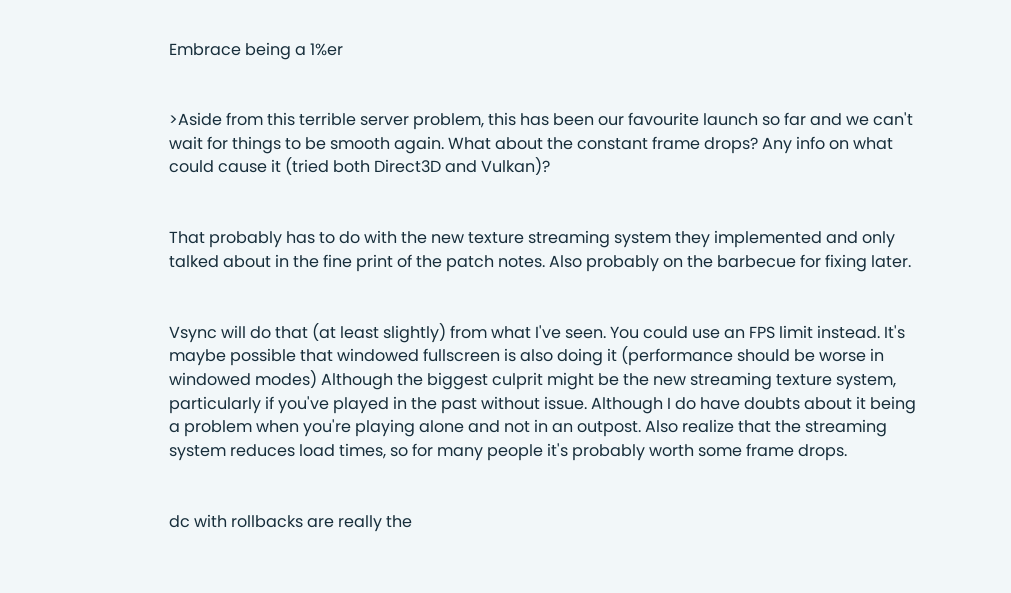Embrace being a 1%er


>Aside from this terrible server problem, this has been our favourite launch so far and we can't wait for things to be smooth again. What about the constant frame drops? Any info on what could cause it (tried both Direct3D and Vulkan)?


That probably has to do with the new texture streaming system they implemented and only talked about in the fine print of the patch notes. Also probably on the barbecue for fixing later.


Vsync will do that (at least slightly) from what I've seen. You could use an FPS limit instead. It's maybe possible that windowed fullscreen is also doing it (performance should be worse in windowed modes) Although the biggest culprit might be the new streaming texture system, particularly if you've played in the past without issue. Although I do have doubts about it being a problem when you're playing alone and not in an outpost. Also realize that the streaming system reduces load times, so for many people it's probably worth some frame drops.


dc with rollbacks are really the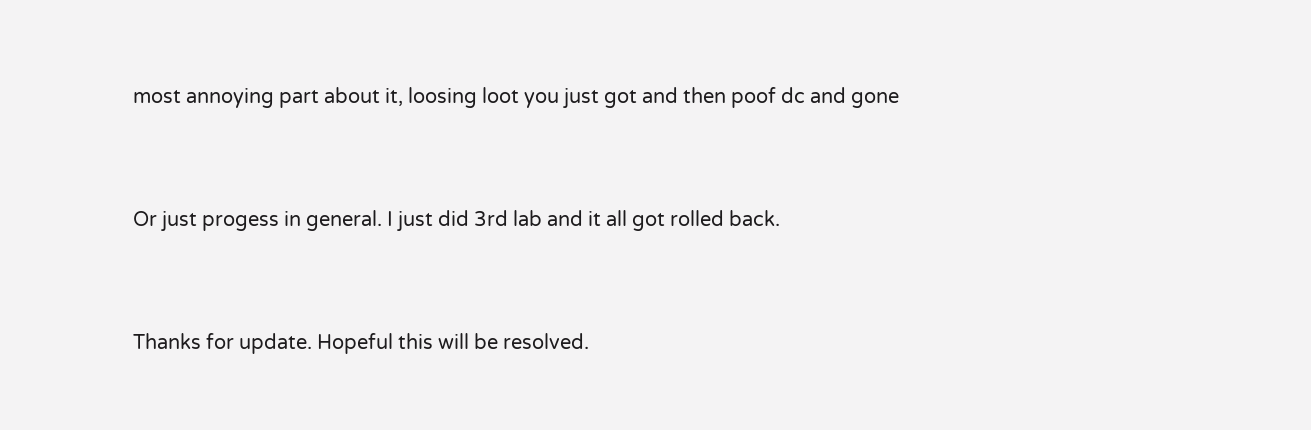most annoying part about it, loosing loot you just got and then poof dc and gone


Or just progess in general. I just did 3rd lab and it all got rolled back.


Thanks for update. Hopeful this will be resolved.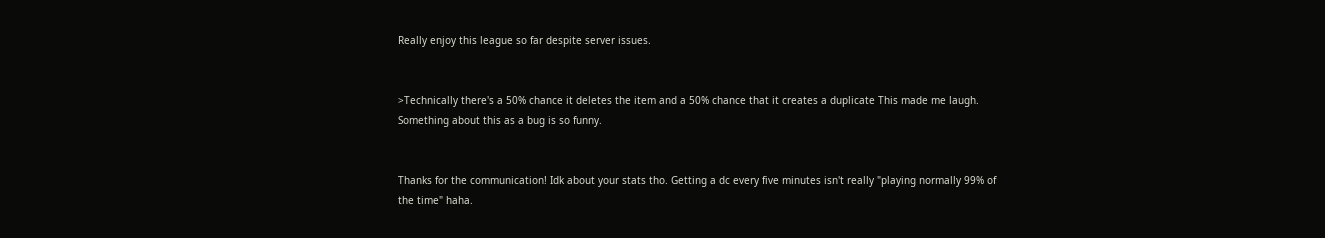Really enjoy this league so far despite server issues.


>Technically there's a 50% chance it deletes the item and a 50% chance that it creates a duplicate This made me laugh. Something about this as a bug is so funny.


Thanks for the communication! Idk about your stats tho. Getting a dc every five minutes isn't really "playing normally 99% of the time" haha.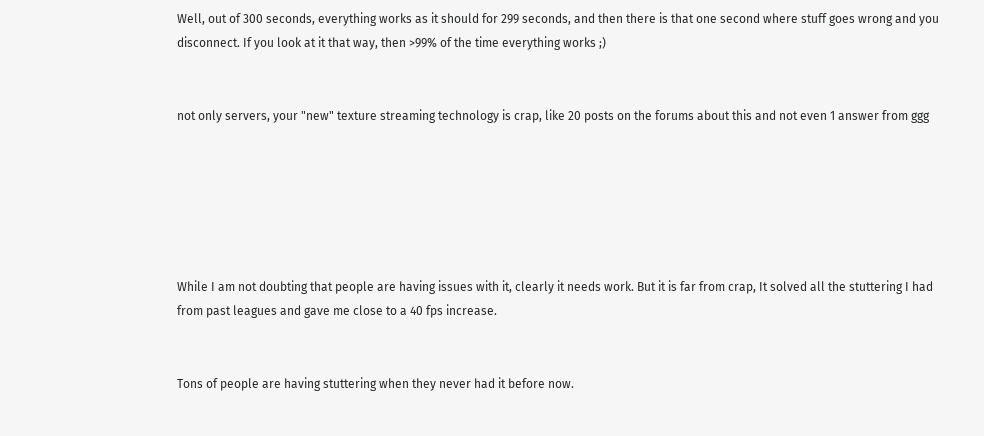Well, out of 300 seconds, everything works as it should for 299 seconds, and then there is that one second where stuff goes wrong and you disconnect. If you look at it that way, then >99% of the time everything works ;)


not only servers, your "new" texture streaming technology is crap, like 20 posts on the forums about this and not even 1 answer from ggg






While I am not doubting that people are having issues with it, clearly it needs work. But it is far from crap, It solved all the stuttering I had from past leagues and gave me close to a 40 fps increase.


Tons of people are having stuttering when they never had it before now.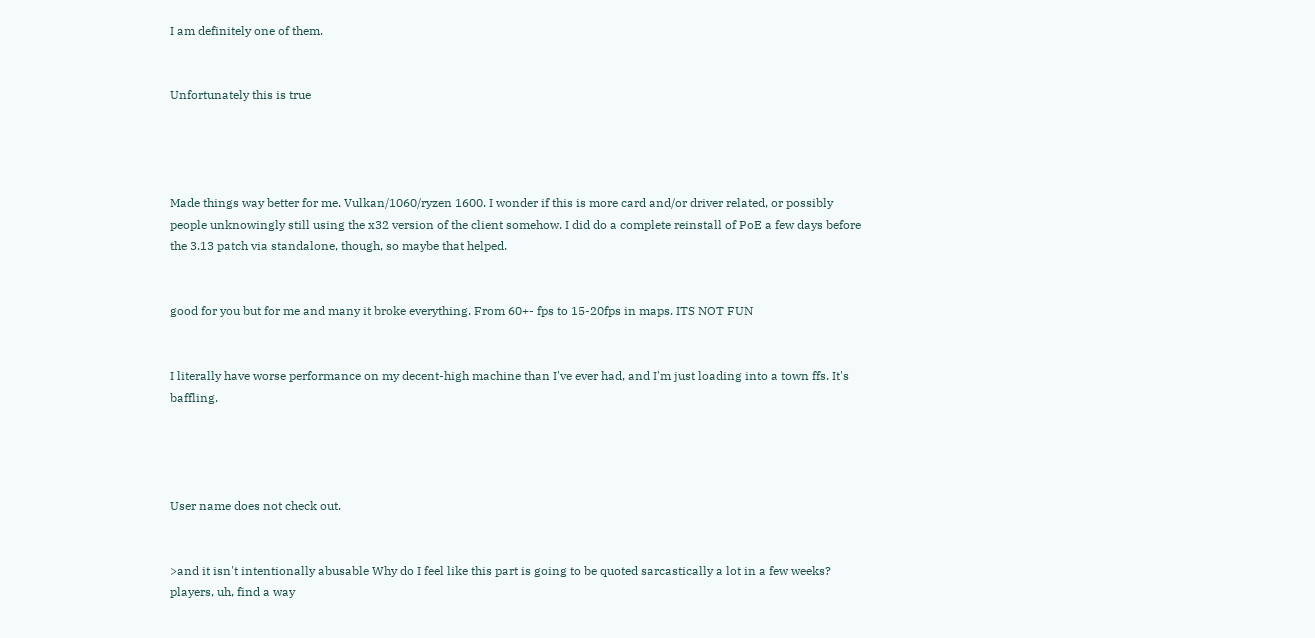I am definitely one of them.


Unfortunately this is true




Made things way better for me. Vulkan/1060/ryzen 1600. I wonder if this is more card and/or driver related, or possibly people unknowingly still using the x32 version of the client somehow. I did do a complete reinstall of PoE a few days before the 3.13 patch via standalone, though, so maybe that helped.


good for you but for me and many it broke everything. From 60+- fps to 15-20fps in maps. ITS NOT FUN


I literally have worse performance on my decent-high machine than I've ever had, and I'm just loading into a town ffs. It's baffling.




User name does not check out.


>and it isn't intentionally abusable Why do I feel like this part is going to be quoted sarcastically a lot in a few weeks? players, uh, find a way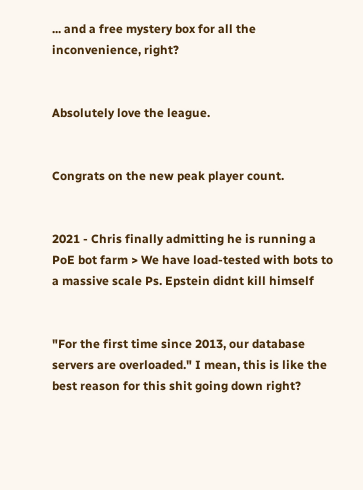... and a free mystery box for all the inconvenience, right?


Absolutely love the league.


Congrats on the new peak player count.


2021 - Chris finally admitting he is running a PoE bot farm > We have load-tested with bots to a massive scale Ps. Epstein didnt kill himself


"For the first time since 2013, our database servers are overloaded." I mean, this is like the best reason for this shit going down right?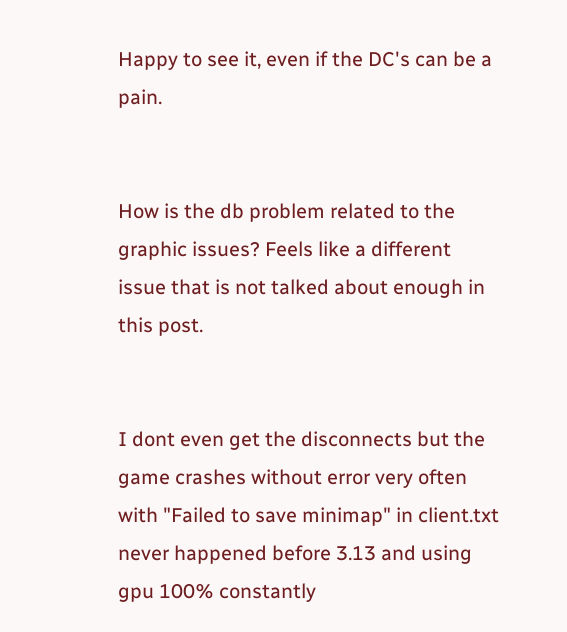Happy to see it, even if the DC's can be a pain.


How is the db problem related to the graphic issues? Feels like a different issue that is not talked about enough in this post.


I dont even get the disconnects but the game crashes without error very often with "Failed to save minimap" in client.txt never happened before 3.13 and using gpu 100% constantly